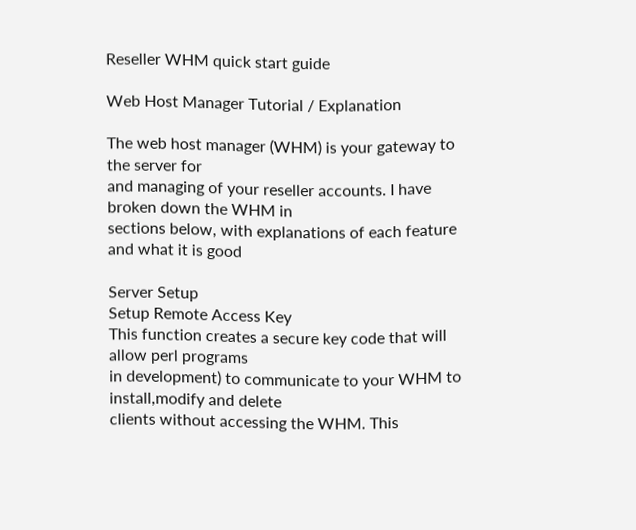Reseller WHM quick start guide

Web Host Manager Tutorial / Explanation

The web host manager (WHM) is your gateway to the server for
and managing of your reseller accounts. I have broken down the WHM in
sections below, with explanations of each feature and what it is good

Server Setup
Setup Remote Access Key
This function creates a secure key code that will allow perl programs
in development) to communicate to your WHM to install,modify and delete
clients without accessing the WHM. This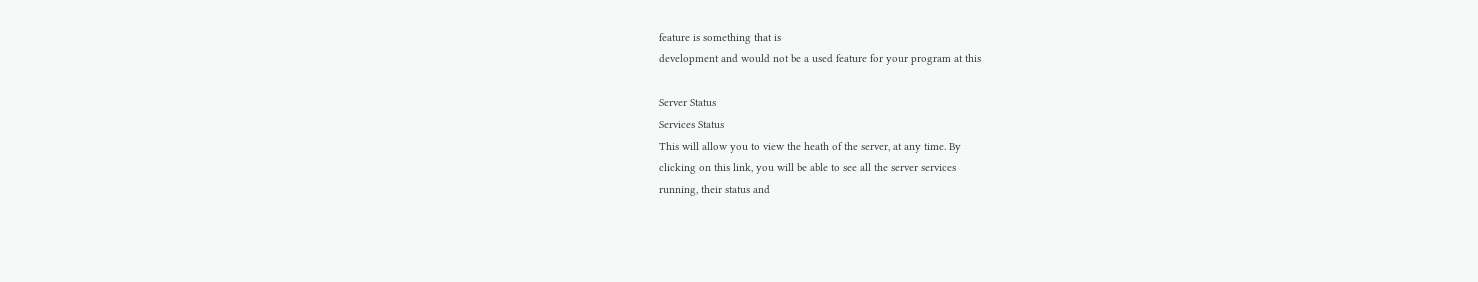feature is something that is
development and would not be a used feature for your program at this

Server Status
Services Status
This will allow you to view the heath of the server, at any time. By
clicking on this link, you will be able to see all the server services
running, their status and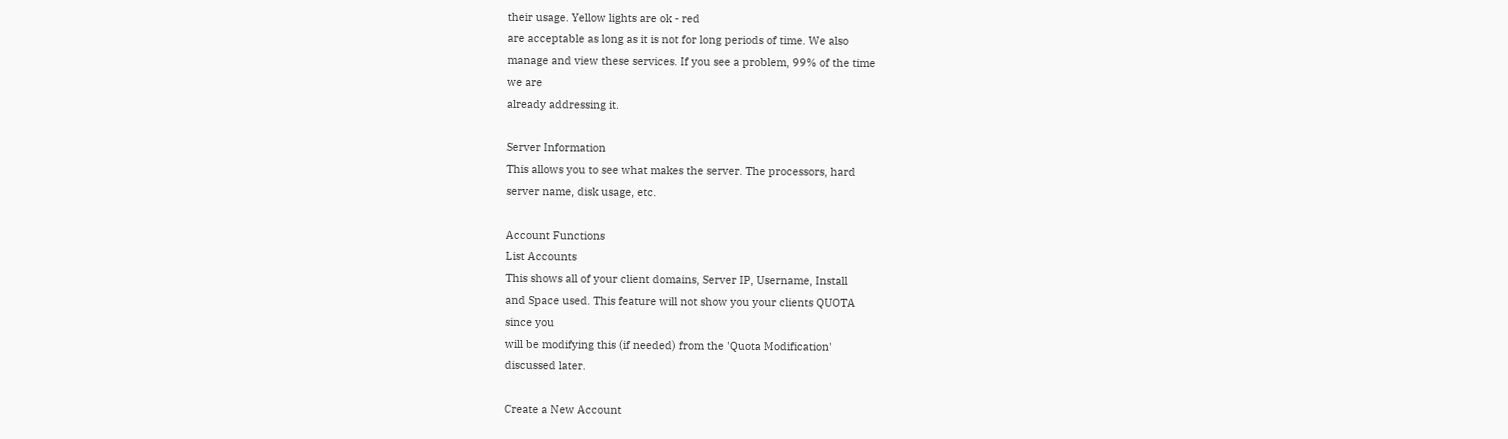their usage. Yellow lights are ok - red
are acceptable as long as it is not for long periods of time. We also
manage and view these services. If you see a problem, 99% of the time
we are
already addressing it.

Server Information
This allows you to see what makes the server. The processors, hard
server name, disk usage, etc.

Account Functions
List Accounts
This shows all of your client domains, Server IP, Username, Install
and Space used. This feature will not show you your clients QUOTA
since you
will be modifying this (if needed) from the 'Quota Modification'
discussed later.

Create a New Account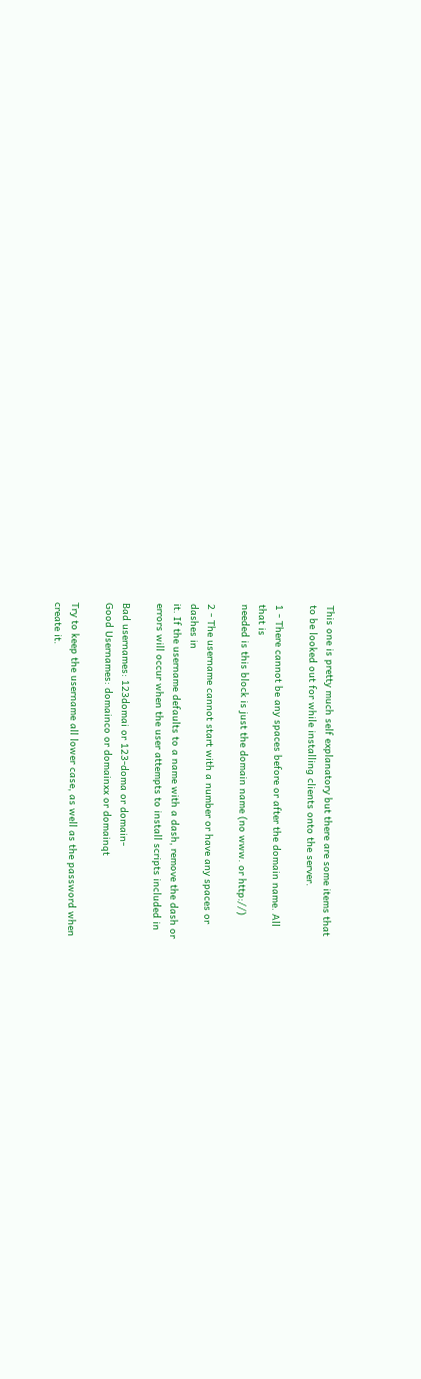This one is pretty much self explanatory but there are some items that
to be looked out for while installing clients onto the server.

1 - There cannot be any spaces before or after the domain name. All
that is
needed is this block is just the domain name (no www. or http://)

2 - The username cannot start with a number or have any spaces or
dashes in
it. If the username defaults to a name with a dash, remove the dash or
errors will occur when the user attempts to install scripts included in

Bad usernames: 123domai or 123-doma or domain-
Good Usernames: domainco or domainxx or domainqt

Try to keep the username all lower case, as well as the password when
create it.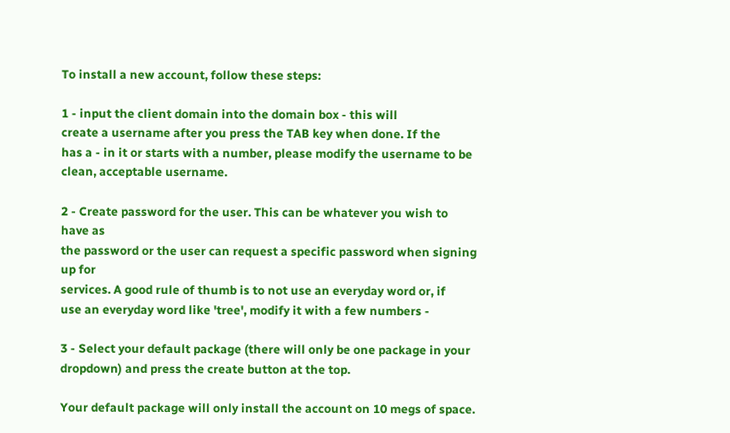To install a new account, follow these steps:

1 - input the client domain into the domain box - this will
create a username after you press the TAB key when done. If the
has a - in it or starts with a number, please modify the username to be
clean, acceptable username.

2 - Create password for the user. This can be whatever you wish to
have as
the password or the user can request a specific password when signing
up for
services. A good rule of thumb is to not use an everyday word or, if
use an everyday word like 'tree', modify it with a few numbers -

3 - Select your default package (there will only be one package in your
dropdown) and press the create button at the top.

Your default package will only install the account on 10 megs of space.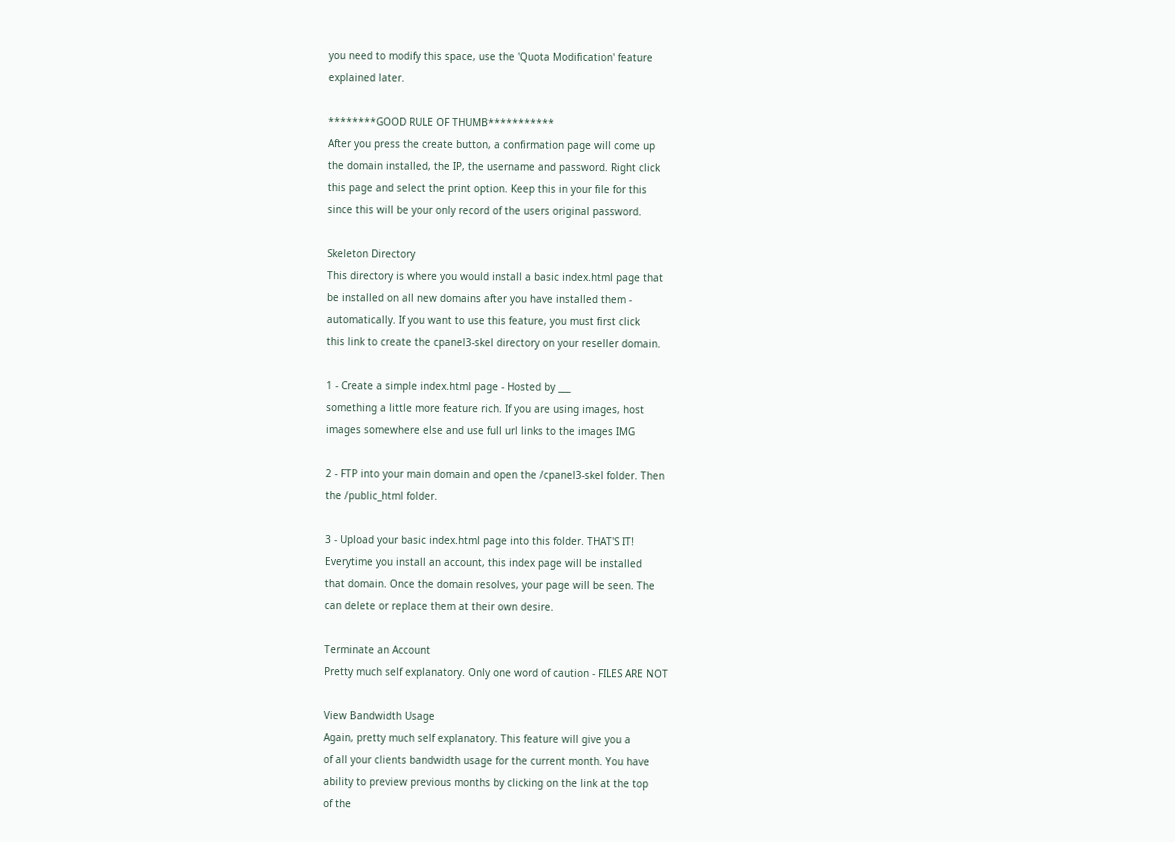you need to modify this space, use the 'Quota Modification' feature
explained later.

********GOOD RULE OF THUMB***********
After you press the create button, a confirmation page will come up
the domain installed, the IP, the username and password. Right click
this page and select the print option. Keep this in your file for this
since this will be your only record of the users original password.

Skeleton Directory
This directory is where you would install a basic index.html page that
be installed on all new domains after you have installed them -
automatically. If you want to use this feature, you must first click
this link to create the cpanel3-skel directory on your reseller domain.

1 - Create a simple index.html page - Hosted by ___
something a little more feature rich. If you are using images, host
images somewhere else and use full url links to the images IMG

2 - FTP into your main domain and open the /cpanel3-skel folder. Then
the /public_html folder.

3 - Upload your basic index.html page into this folder. THAT'S IT!
Everytime you install an account, this index page will be installed
that domain. Once the domain resolves, your page will be seen. The
can delete or replace them at their own desire.

Terminate an Account
Pretty much self explanatory. Only one word of caution - FILES ARE NOT

View Bandwidth Usage
Again, pretty much self explanatory. This feature will give you a
of all your clients bandwidth usage for the current month. You have
ability to preview previous months by clicking on the link at the top
of the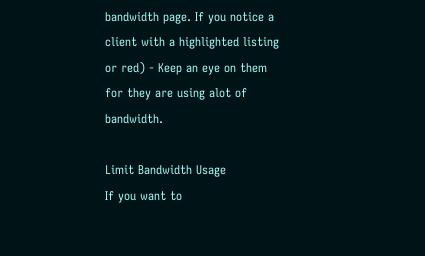bandwidth page. If you notice a client with a highlighted listing
or red) - Keep an eye on them for they are using alot of bandwidth.

Limit Bandwidth Usage
If you want to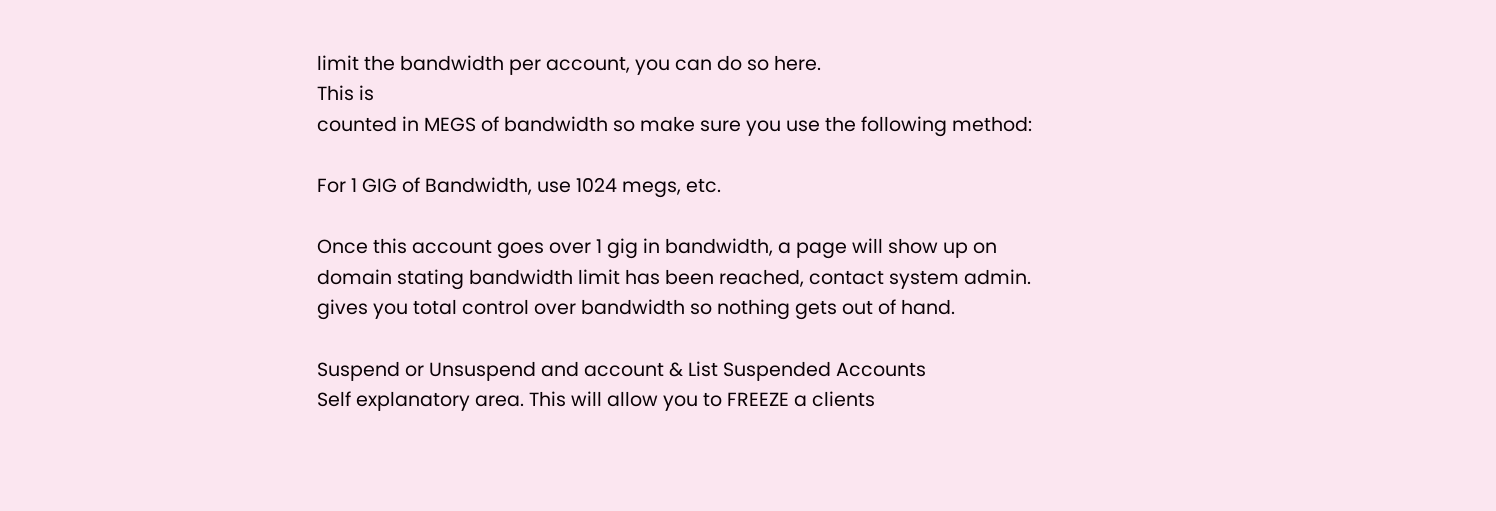limit the bandwidth per account, you can do so here.
This is
counted in MEGS of bandwidth so make sure you use the following method:

For 1 GIG of Bandwidth, use 1024 megs, etc.

Once this account goes over 1 gig in bandwidth, a page will show up on
domain stating bandwidth limit has been reached, contact system admin.
gives you total control over bandwidth so nothing gets out of hand.

Suspend or Unsuspend and account & List Suspended Accounts
Self explanatory area. This will allow you to FREEZE a clients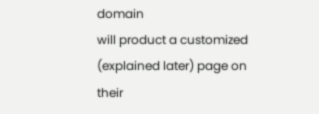domain
will product a customized (explained later) page on their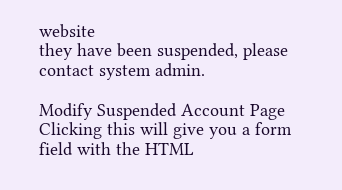website
they have been suspended, please contact system admin.

Modify Suspended Account Page
Clicking this will give you a form field with the HTML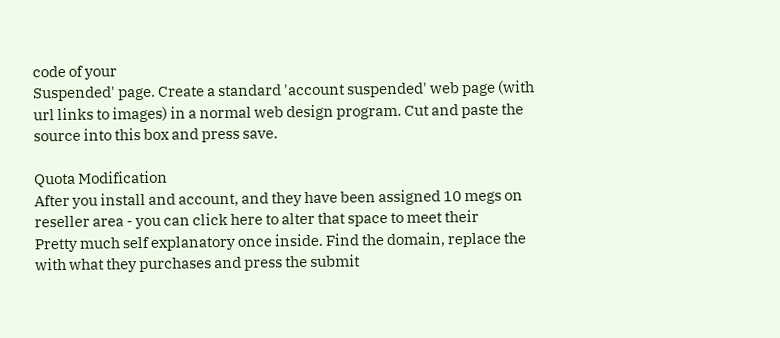code of your
Suspended' page. Create a standard 'account suspended' web page (with
url links to images) in a normal web design program. Cut and paste the
source into this box and press save.

Quota Modification
After you install and account, and they have been assigned 10 megs on
reseller area - you can click here to alter that space to meet their
Pretty much self explanatory once inside. Find the domain, replace the
with what they purchases and press the submit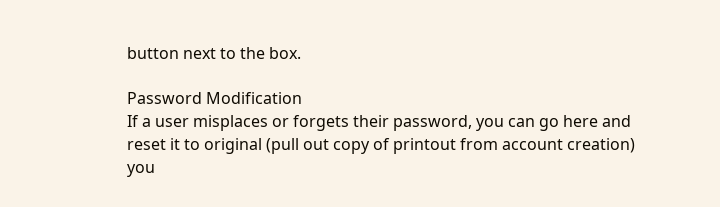button next to the box.

Password Modification
If a user misplaces or forgets their password, you can go here and
reset it to original (pull out copy of printout from account creation)
you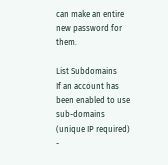can make an entire new password for them.

List Subdomains
If an account has been enabled to use sub-domains (unique IP required)
-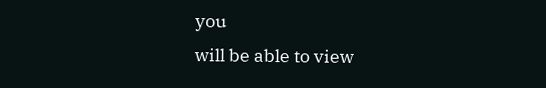you
will be able to view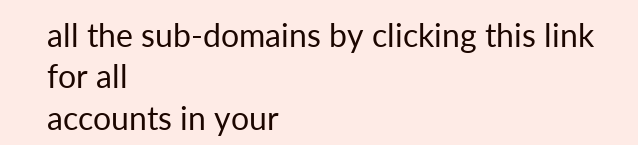all the sub-domains by clicking this link for all
accounts in your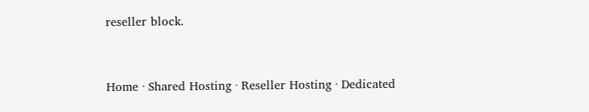reseller block.



Home · Shared Hosting · Reseller Hosting · Dedicated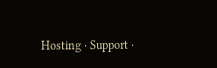Hosting · Support ·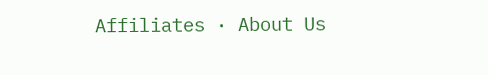Affiliates · About Us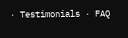· Testimonials · FAQ